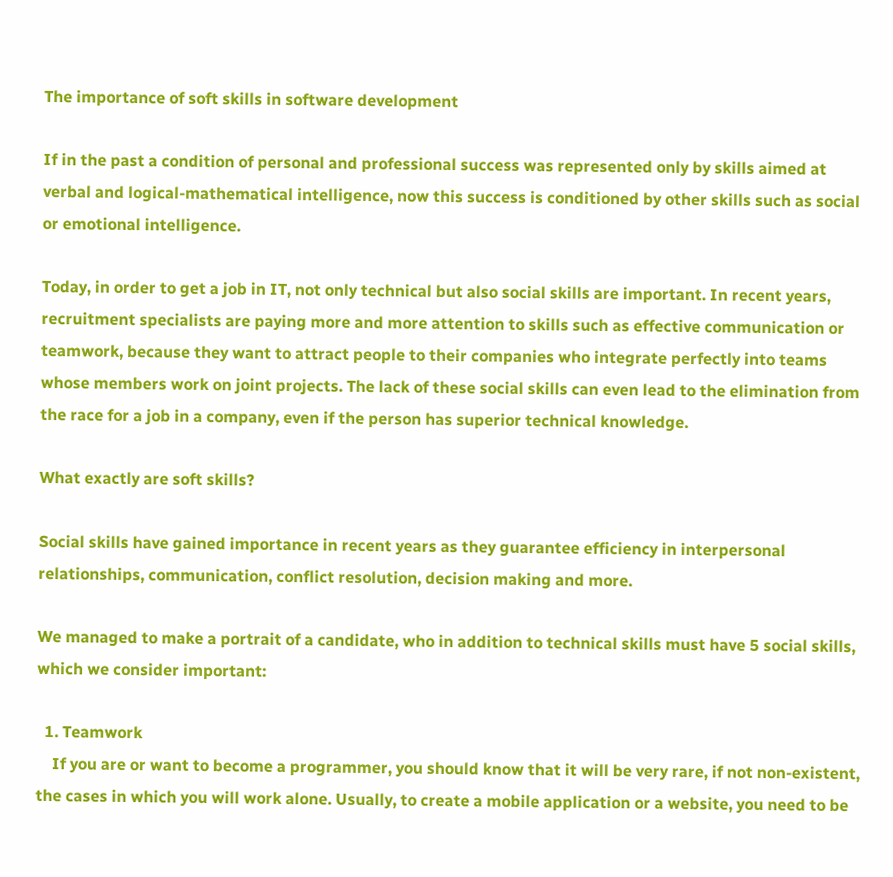The importance of soft skills in software development

If in the past a condition of personal and professional success was represented only by skills aimed at verbal and logical-mathematical intelligence, now this success is conditioned by other skills such as social or emotional intelligence.

Today, in order to get a job in IT, not only technical but also social skills are important. In recent years, recruitment specialists are paying more and more attention to skills such as effective communication or teamwork, because they want to attract people to their companies who integrate perfectly into teams whose members work on joint projects. The lack of these social skills can even lead to the elimination from the race for a job in a company, even if the person has superior technical knowledge.

What exactly are soft skills?

Social skills have gained importance in recent years as they guarantee efficiency in interpersonal relationships, communication, conflict resolution, decision making and more.

We managed to make a portrait of a candidate, who in addition to technical skills must have 5 social skills, which we consider important:

  1. Teamwork
    If you are or want to become a programmer, you should know that it will be very rare, if not non-existent, the cases in which you will work alone. Usually, to create a mobile application or a website, you need to be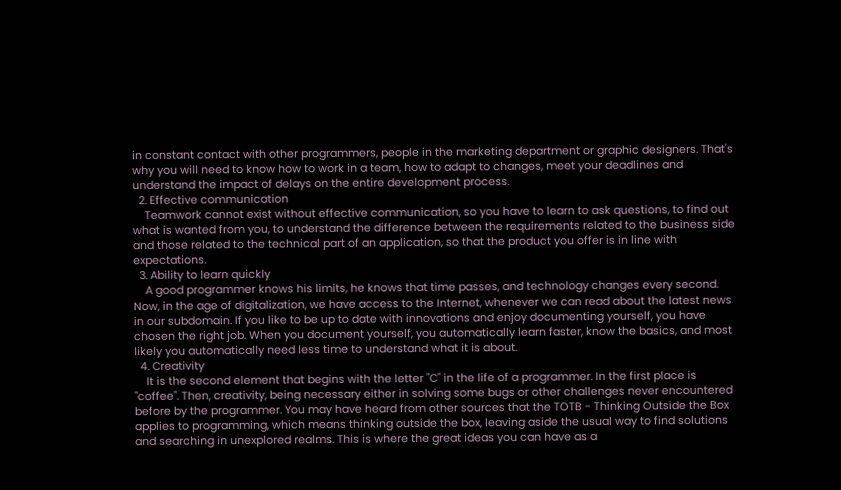in constant contact with other programmers, people in the marketing department or graphic designers. That's why you will need to know how to work in a team, how to adapt to changes, meet your deadlines and understand the impact of delays on the entire development process.
  2. Effective communication
    Teamwork cannot exist without effective communication, so you have to learn to ask questions, to find out what is wanted from you, to understand the difference between the requirements related to the business side and those related to the technical part of an application, so that the product you offer is in line with expectations.
  3. Ability to learn quickly
    A good programmer knows his limits, he knows that time passes, and technology changes every second. Now, in the age of digitalization, we have access to the Internet, whenever we can read about the latest news in our subdomain. If you like to be up to date with innovations and enjoy documenting yourself, you have chosen the right job. When you document yourself, you automatically learn faster, know the basics, and most likely you automatically need less time to understand what it is about.
  4. Creativity
    It is the second element that begins with the letter "C" in the life of a programmer. In the first place is "coffee". Then, creativity, being necessary either in solving some bugs or other challenges never encountered before by the programmer. You may have heard from other sources that the TOTB - Thinking Outside the Box applies to programming, which means thinking outside the box, leaving aside the usual way to find solutions and searching in unexplored realms. This is where the great ideas you can have as a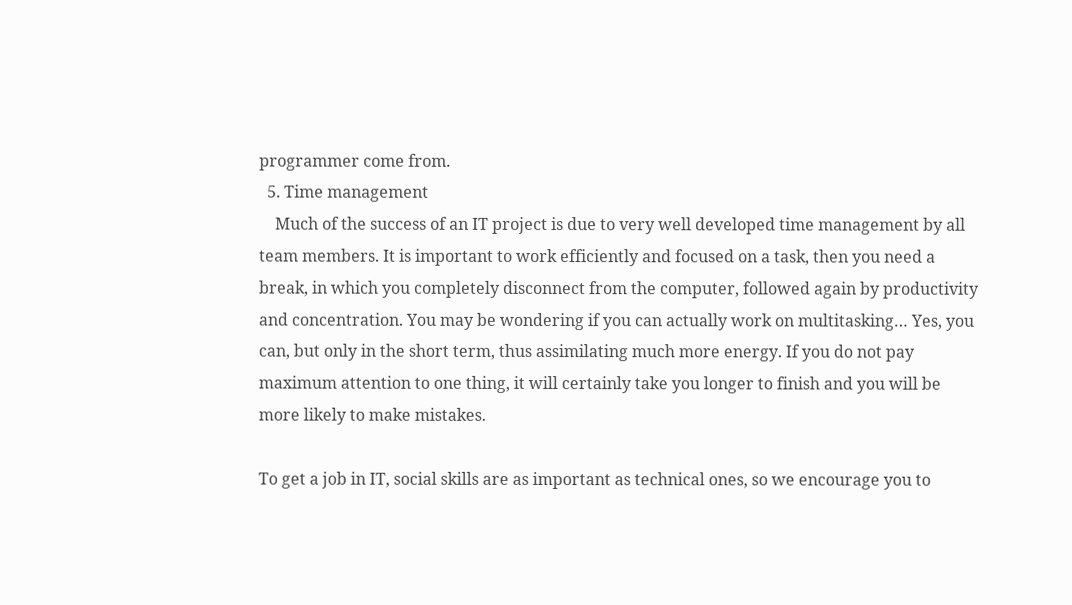programmer come from.
  5. Time management
    Much of the success of an IT project is due to very well developed time management by all team members. It is important to work efficiently and focused on a task, then you need a break, in which you completely disconnect from the computer, followed again by productivity and concentration. You may be wondering if you can actually work on multitasking… Yes, you can, but only in the short term, thus assimilating much more energy. If you do not pay maximum attention to one thing, it will certainly take you longer to finish and you will be more likely to make mistakes.

To get a job in IT, social skills are as important as technical ones, so we encourage you to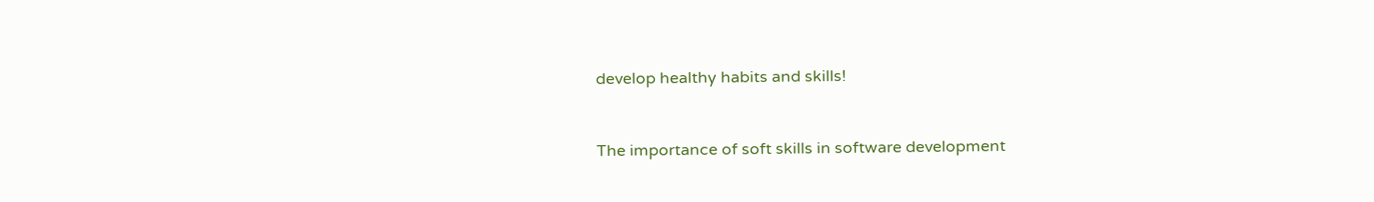develop healthy habits and skills!


The importance of soft skills in software development